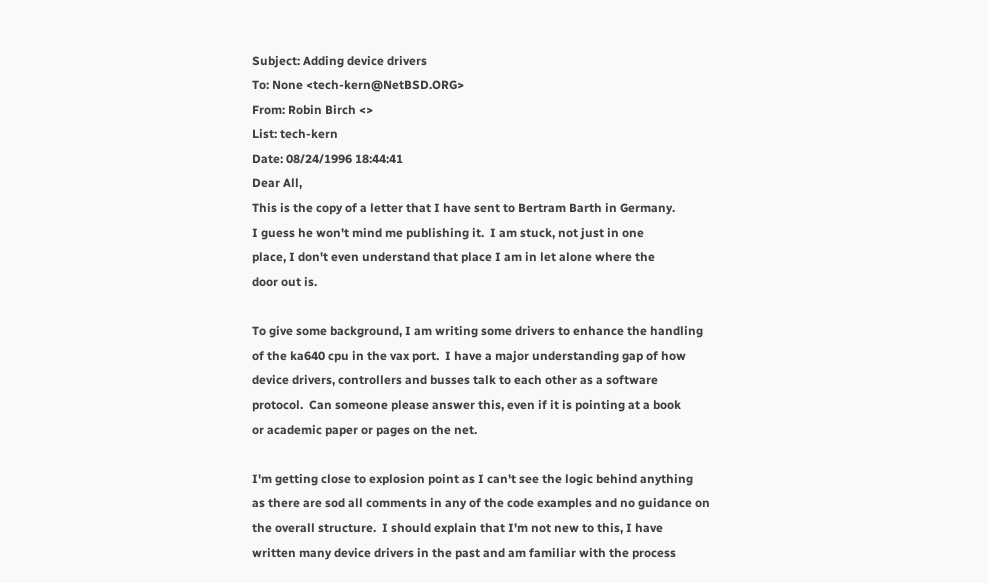Subject: Adding device drivers
To: None <tech-kern@NetBSD.ORG>
From: Robin Birch <>
List: tech-kern
Date: 08/24/1996 18:44:41
Dear All,
This is the copy of a letter that I have sent to Bertram Barth in Germany.
I guess he won't mind me publishing it.  I am stuck, not just in one
place, I don't even understand that place I am in let alone where the
door out is.

To give some background, I am writing some drivers to enhance the handling
of the ka640 cpu in the vax port.  I have a major understanding gap of how
device drivers, controllers and busses talk to each other as a software
protocol.  Can someone please answer this, even if it is pointing at a book
or academic paper or pages on the net.

I'm getting close to explosion point as I can't see the logic behind anything
as there are sod all comments in any of the code examples and no guidance on
the overall structure.  I should explain that I'm not new to this, I have
written many device drivers in the past and am familiar with the process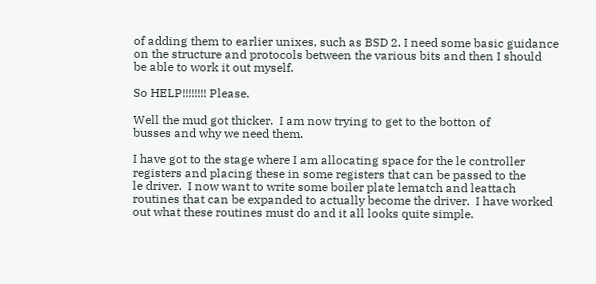of adding them to earlier unixes, such as BSD 2. I need some basic guidance
on the structure and protocols between the various bits and then I should
be able to work it out myself.

So HELP!!!!!!!! Please.

Well the mud got thicker.  I am now trying to get to the botton of
busses and why we need them.

I have got to the stage where I am allocating space for the le controller
registers and placing these in some registers that can be passed to the
le driver.  I now want to write some boiler plate lematch and leattach
routines that can be expanded to actually become the driver.  I have worked
out what these routines must do and it all looks quite simple.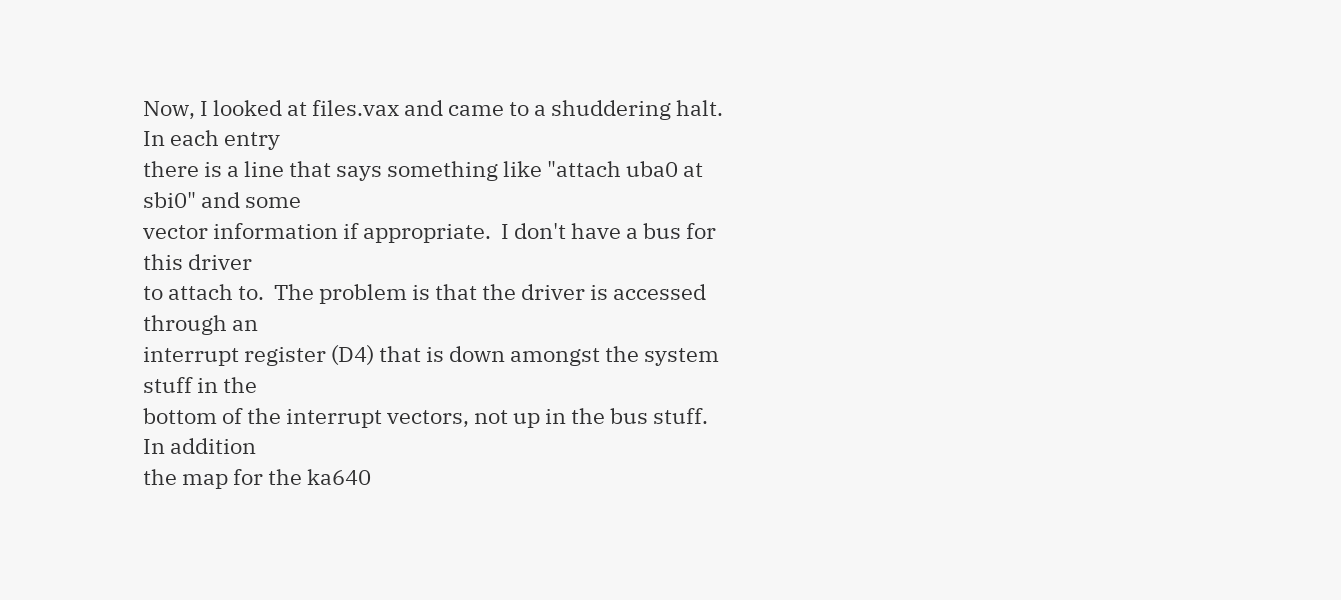Now, I looked at files.vax and came to a shuddering halt.  In each entry
there is a line that says something like "attach uba0 at sbi0" and some
vector information if appropriate.  I don't have a bus for this driver
to attach to.  The problem is that the driver is accessed through an
interrupt register (D4) that is down amongst the system stuff in the
bottom of the interrupt vectors, not up in the bus stuff.  In addition
the map for the ka640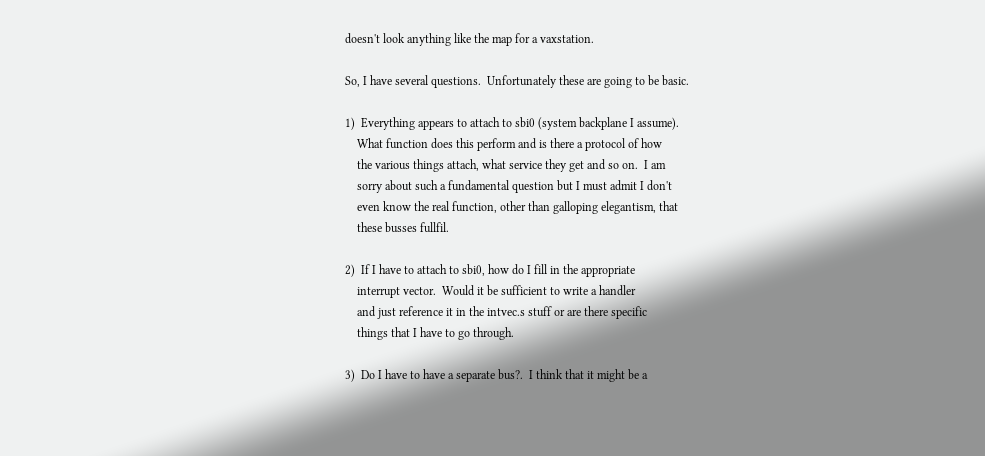doesn't look anything like the map for a vaxstation.

So, I have several questions.  Unfortunately these are going to be basic.

1)  Everything appears to attach to sbi0 (system backplane I assume).
    What function does this perform and is there a protocol of how
    the various things attach, what service they get and so on.  I am
    sorry about such a fundamental question but I must admit I don't
    even know the real function, other than galloping elegantism, that
    these busses fullfil.

2)  If I have to attach to sbi0, how do I fill in the appropriate
    interrupt vector.  Would it be sufficient to write a handler
    and just reference it in the intvec.s stuff or are there specific
    things that I have to go through.

3)  Do I have to have a separate bus?.  I think that it might be a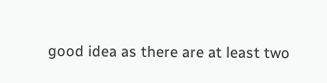good idea as there are at least two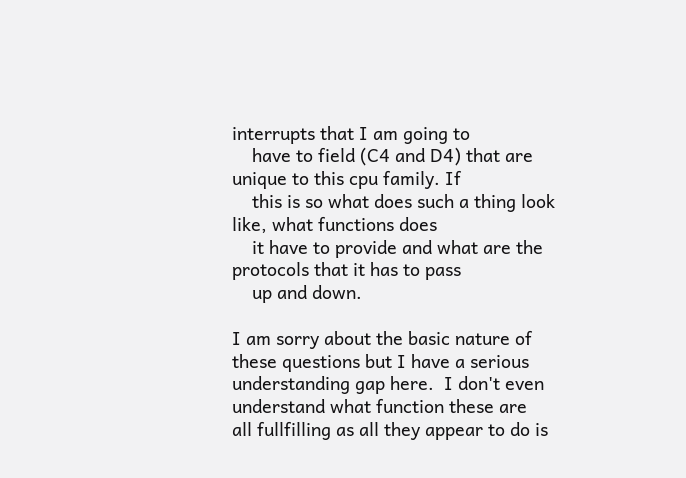interrupts that I am going to
    have to field (C4 and D4) that are unique to this cpu family. If
    this is so what does such a thing look like, what functions does
    it have to provide and what are the protocols that it has to pass
    up and down.

I am sorry about the basic nature of these questions but I have a serious
understanding gap here.  I don't even understand what function these are
all fullfilling as all they appear to do is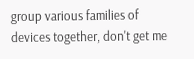group various families of
devices together, don't get me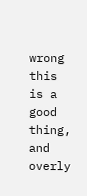wrong this is a good thing, and overly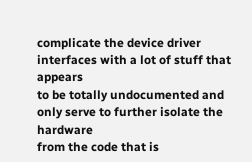complicate the device driver interfaces with a lot of stuff that appears
to be totally undocumented and only serve to further isolate the hardware
from the code that is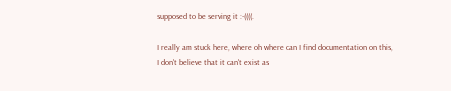supposed to be serving it :-((((.

I really am stuck here, where oh where can I find documentation on this,
I don't believe that it can't exist as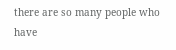there are so many people who have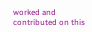worked and contributed on this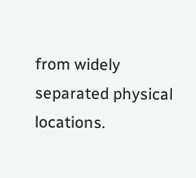from widely separated physical locations.